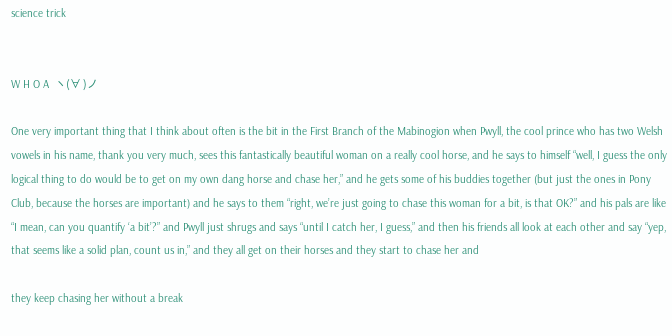science trick


W H O A  ヽ(∀ )ノ

One very important thing that I think about often is the bit in the First Branch of the Mabinogion when Pwyll, the cool prince who has two Welsh vowels in his name, thank you very much, sees this fantastically beautiful woman on a really cool horse, and he says to himself “well, I guess the only logical thing to do would be to get on my own dang horse and chase her,” and he gets some of his buddies together (but just the ones in Pony Club, because the horses are important) and he says to them “right, we’re just going to chase this woman for a bit, is that OK?” and his pals are like “I mean, can you quantify ‘a bit’?” and Pwyll just shrugs and says “until I catch her, I guess,” and then his friends all look at each other and say “yep, that seems like a solid plan, count us in,” and they all get on their horses and they start to chase her and

they keep chasing her without a break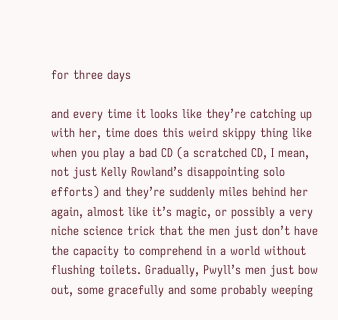for three days

and every time it looks like they’re catching up with her, time does this weird skippy thing like when you play a bad CD (a scratched CD, I mean, not just Kelly Rowland’s disappointing solo efforts) and they’re suddenly miles behind her again, almost like it’s magic, or possibly a very niche science trick that the men just don’t have the capacity to comprehend in a world without flushing toilets. Gradually, Pwyll’s men just bow out, some gracefully and some probably weeping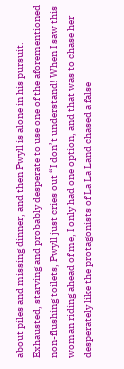about piles and missing dinner, and then Pwyll is alone in his pursuit. Exhausted, starving and probably desperate to use one of the aforementioned non-flushing toilets, Pwyll just cries out “I don’t understand! When I saw this woman riding ahead of me, I only had one option, and that was to chase her desperately like the protagonists of La La Land chased a false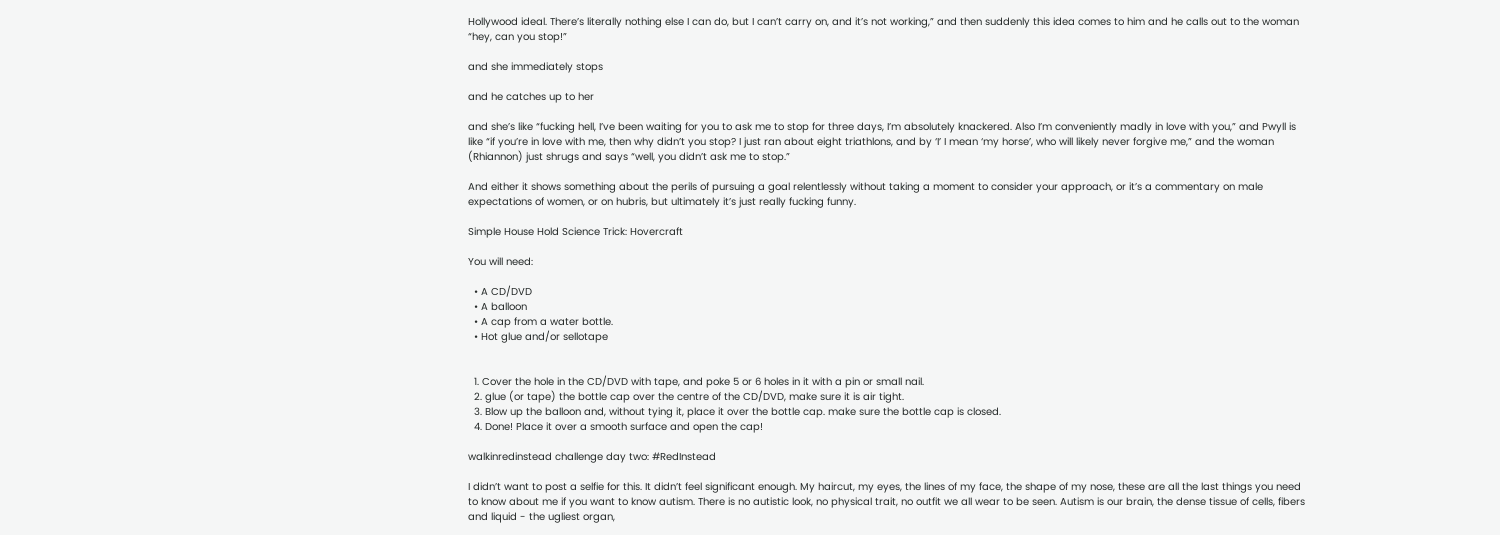Hollywood ideal. There’s literally nothing else I can do, but I can’t carry on, and it’s not working,” and then suddenly this idea comes to him and he calls out to the woman “hey, can you stop!”

and she immediately stops

and he catches up to her

and she’s like “fucking hell, I’ve been waiting for you to ask me to stop for three days, I’m absolutely knackered. Also I’m conveniently madly in love with you,” and Pwyll is like “if you’re in love with me, then why didn’t you stop? I just ran about eight triathlons, and by ‘I’ I mean ‘my horse’, who will likely never forgive me,” and the woman (Rhiannon) just shrugs and says “well, you didn’t ask me to stop.”

And either it shows something about the perils of pursuing a goal relentlessly without taking a moment to consider your approach, or it’s a commentary on male expectations of women, or on hubris, but ultimately it’s just really fucking funny.

Simple House Hold Science Trick: Hovercraft

You will need:

  • A CD/DVD
  • A balloon
  • A cap from a water bottle.
  • Hot glue and/or sellotape


  1. Cover the hole in the CD/DVD with tape, and poke 5 or 6 holes in it with a pin or small nail.
  2. glue (or tape) the bottle cap over the centre of the CD/DVD, make sure it is air tight.
  3. Blow up the balloon and, without tying it, place it over the bottle cap. make sure the bottle cap is closed.
  4. Done! Place it over a smooth surface and open the cap!

walkinredinstead challenge day two: #RedInstead

I didn’t want to post a selfie for this. It didn’t feel significant enough. My haircut, my eyes, the lines of my face, the shape of my nose, these are all the last things you need to know about me if you want to know autism. There is no autistic look, no physical trait, no outfit we all wear to be seen. Autism is our brain, the dense tissue of cells, fibers and liquid - the ugliest organ,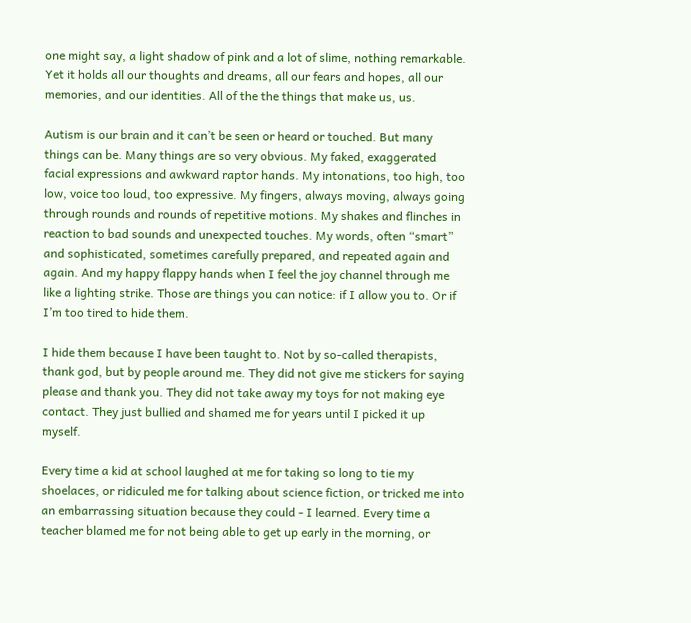one might say, a light shadow of pink and a lot of slime, nothing remarkable. Yet it holds all our thoughts and dreams, all our fears and hopes, all our memories, and our identities. All of the the things that make us, us.

Autism is our brain and it can’t be seen or heard or touched. But many things can be. Many things are so very obvious. My faked, exaggerated facial expressions and awkward raptor hands. My intonations, too high, too low, voice too loud, too expressive. My fingers, always moving, always going through rounds and rounds of repetitive motions. My shakes and flinches in reaction to bad sounds and unexpected touches. My words, often “smart” and sophisticated, sometimes carefully prepared, and repeated again and again. And my happy flappy hands when I feel the joy channel through me like a lighting strike. Those are things you can notice: if I allow you to. Or if I’m too tired to hide them.

I hide them because I have been taught to. Not by so-called therapists, thank god, but by people around me. They did not give me stickers for saying please and thank you. They did not take away my toys for not making eye contact. They just bullied and shamed me for years until I picked it up myself.

Every time a kid at school laughed at me for taking so long to tie my shoelaces, or ridiculed me for talking about science fiction, or tricked me into an embarrassing situation because they could - I learned. Every time a teacher blamed me for not being able to get up early in the morning, or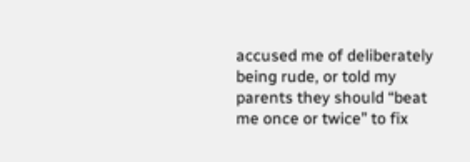accused me of deliberately being rude, or told my parents they should “beat me once or twice” to fix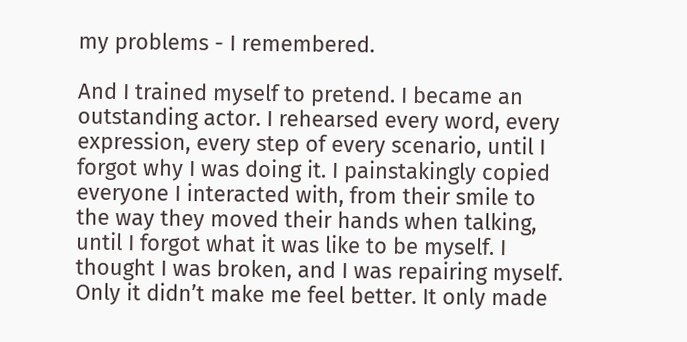my problems - I remembered.

And I trained myself to pretend. I became an outstanding actor. I rehearsed every word, every expression, every step of every scenario, until I forgot why I was doing it. I painstakingly copied everyone I interacted with, from their smile to the way they moved their hands when talking, until I forgot what it was like to be myself. I thought I was broken, and I was repairing myself. Only it didn’t make me feel better. It only made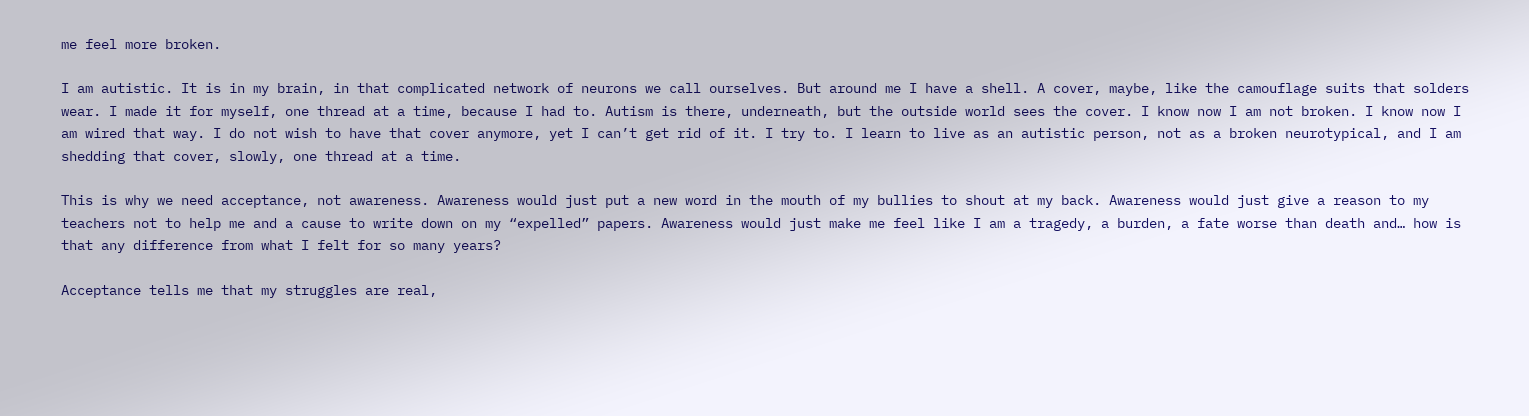me feel more broken.

I am autistic. It is in my brain, in that complicated network of neurons we call ourselves. But around me I have a shell. A cover, maybe, like the camouflage suits that solders wear. I made it for myself, one thread at a time, because I had to. Autism is there, underneath, but the outside world sees the cover. I know now I am not broken. I know now I am wired that way. I do not wish to have that cover anymore, yet I can’t get rid of it. I try to. I learn to live as an autistic person, not as a broken neurotypical, and I am shedding that cover, slowly, one thread at a time.

This is why we need acceptance, not awareness. Awareness would just put a new word in the mouth of my bullies to shout at my back. Awareness would just give a reason to my teachers not to help me and a cause to write down on my “expelled” papers. Awareness would just make me feel like I am a tragedy, a burden, a fate worse than death and… how is that any difference from what I felt for so many years?

Acceptance tells me that my struggles are real,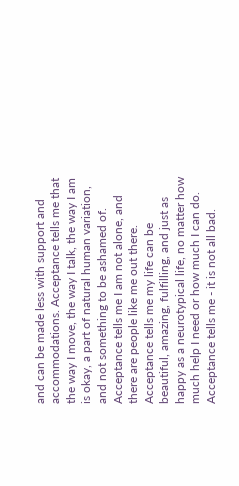and can be made less with support and accommodations. Acceptance tells me that the way I move, the way I talk, the way I am is okay, a part of natural human variation, and not something to be ashamed of. Acceptance tells me I am not alone, and there are people like me out there. Acceptance tells me my life can be beautiful, amazing, fulfilling, and just as happy as a neurotypical life, no matter how much help I need or how much I can do. Acceptance tells me - it is not all bad.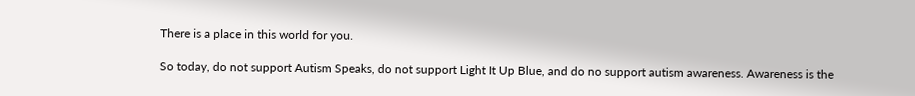There is a place in this world for you.

So today, do not support Autism Speaks, do not support Light It Up Blue, and do no support autism awareness. Awareness is the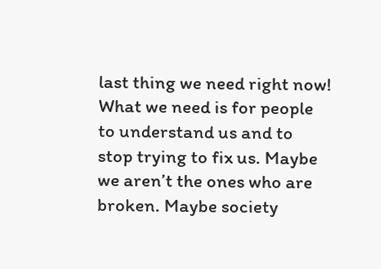last thing we need right now! What we need is for people to understand us and to stop trying to fix us. Maybe we aren’t the ones who are broken. Maybe society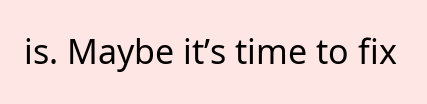is. Maybe it’s time to fix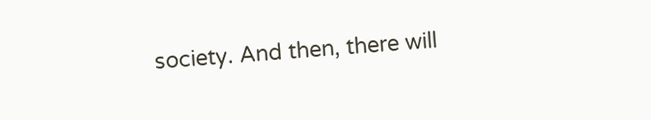society. And then, there will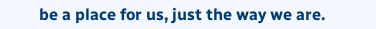be a place for us, just the way we are.